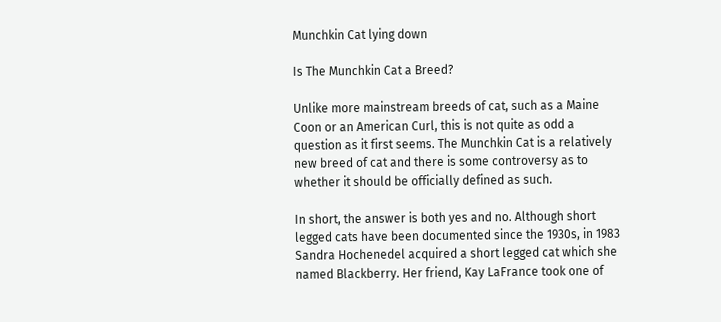Munchkin Cat lying down

Is The Munchkin Cat a Breed?

Unlike more mainstream breeds of cat, such as a Maine Coon or an American Curl, this is not quite as odd a question as it first seems. The Munchkin Cat is a relatively new breed of cat and there is some controversy as to whether it should be officially defined as such.

In short, the answer is both yes and no. Although short legged cats have been documented since the 1930s, in 1983 Sandra Hochenedel acquired a short legged cat which she named Blackberry. Her friend, Kay LaFrance took one of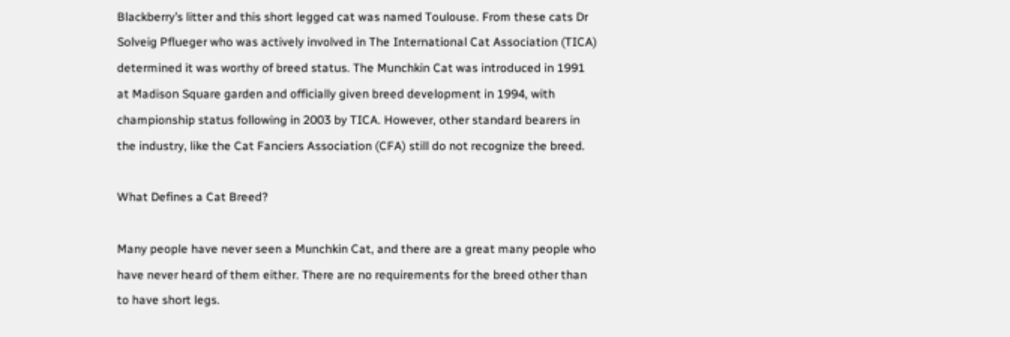Blackberry’s litter and this short legged cat was named Toulouse. From these cats Dr Solveig Pflueger who was actively involved in The International Cat Association (TICA) determined it was worthy of breed status. The Munchkin Cat was introduced in 1991 at Madison Square garden and officially given breed development in 1994, with championship status following in 2003 by TICA. However, other standard bearers in the industry, like the Cat Fanciers Association (CFA) still do not recognize the breed.

What Defines a Cat Breed?

Many people have never seen a Munchkin Cat, and there are a great many people who have never heard of them either. There are no requirements for the breed other than to have short legs.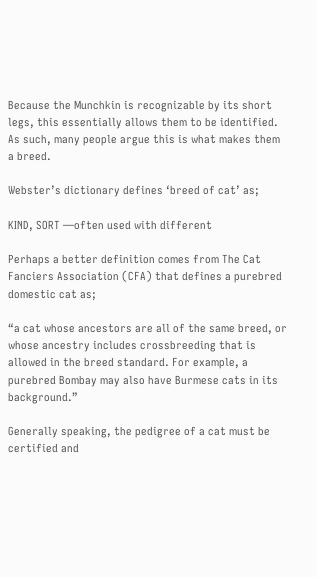Because the Munchkin is recognizable by its short legs, this essentially allows them to be identified. As such, many people argue this is what makes them a breed.

Webster’s dictionary defines ‘breed of cat’ as;

KIND, SORT —often used with different

Perhaps a better definition comes from The Cat Fanciers Association (CFA) that defines a purebred domestic cat as;

“a cat whose ancestors are all of the same breed, or whose ancestry includes crossbreeding that is allowed in the breed standard. For example, a purebred Bombay may also have Burmese cats in its background.”

Generally speaking, the pedigree of a cat must be certified and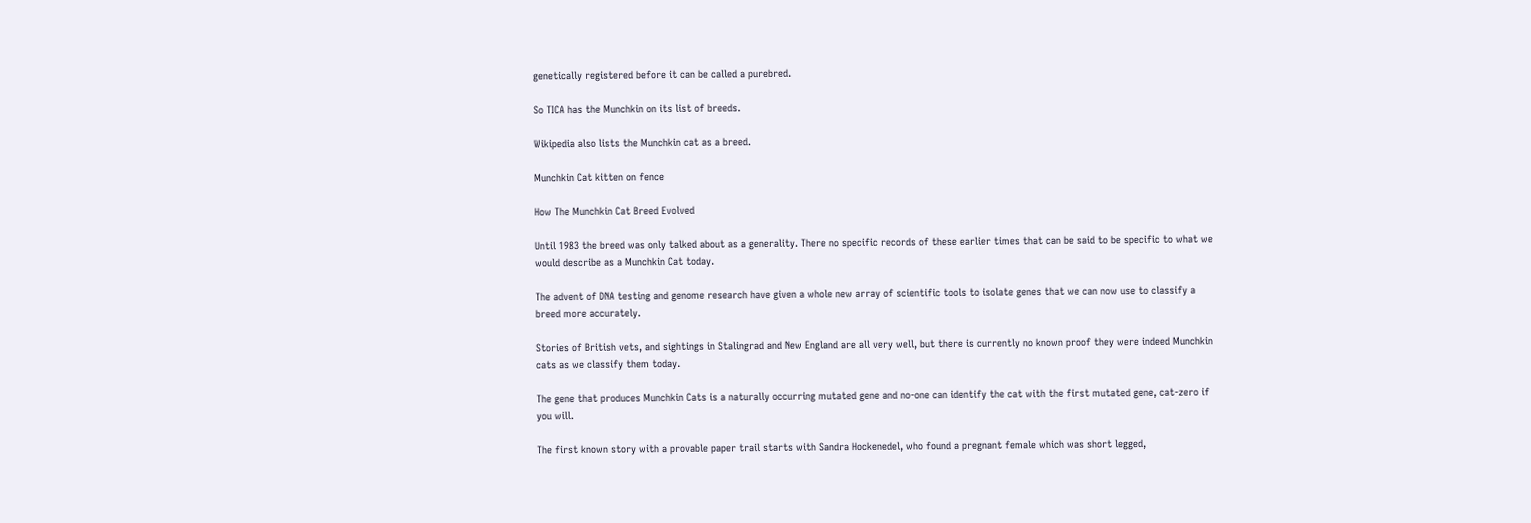genetically registered before it can be called a purebred.

So TICA has the Munchkin on its list of breeds.

Wikipedia also lists the Munchkin cat as a breed.

Munchkin Cat kitten on fence

How The Munchkin Cat Breed Evolved

Until 1983 the breed was only talked about as a generality. There no specific records of these earlier times that can be said to be specific to what we would describe as a Munchkin Cat today.

The advent of DNA testing and genome research have given a whole new array of scientific tools to isolate genes that we can now use to classify a breed more accurately.

Stories of British vets, and sightings in Stalingrad and New England are all very well, but there is currently no known proof they were indeed Munchkin cats as we classify them today.

The gene that produces Munchkin Cats is a naturally occurring mutated gene and no-one can identify the cat with the first mutated gene, cat-zero if you will.

The first known story with a provable paper trail starts with Sandra Hockenedel, who found a pregnant female which was short legged,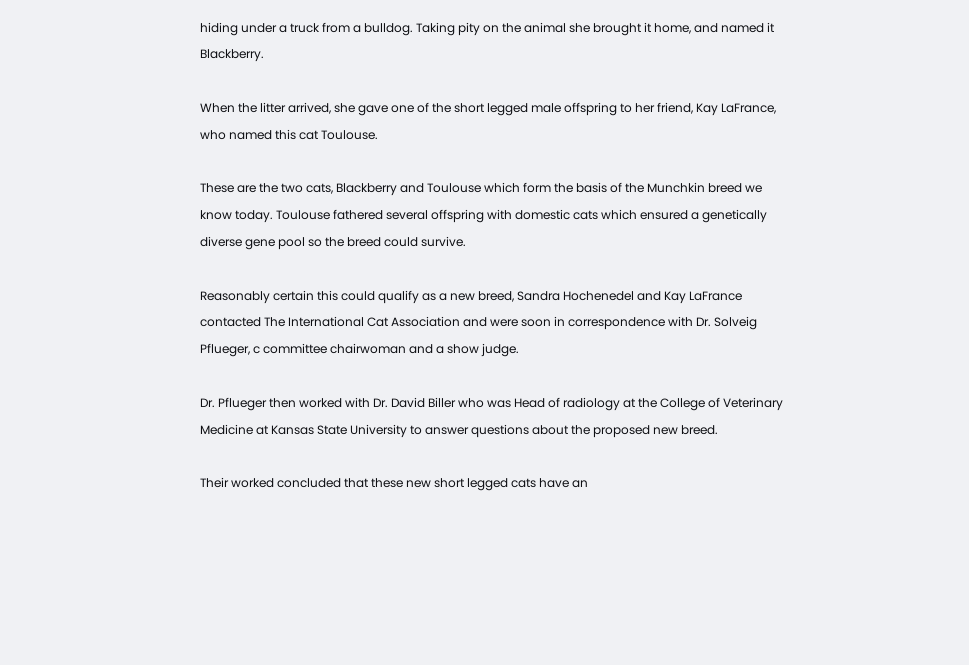hiding under a truck from a bulldog. Taking pity on the animal she brought it home, and named it Blackberry.

When the litter arrived, she gave one of the short legged male offspring to her friend, Kay LaFrance, who named this cat Toulouse.

These are the two cats, Blackberry and Toulouse which form the basis of the Munchkin breed we know today. Toulouse fathered several offspring with domestic cats which ensured a genetically diverse gene pool so the breed could survive.

Reasonably certain this could qualify as a new breed, Sandra Hochenedel and Kay LaFrance contacted The International Cat Association and were soon in correspondence with Dr. Solveig Pflueger, c committee chairwoman and a show judge.

Dr. Pflueger then worked with Dr. David Biller who was Head of radiology at the College of Veterinary Medicine at Kansas State University to answer questions about the proposed new breed.

Their worked concluded that these new short legged cats have an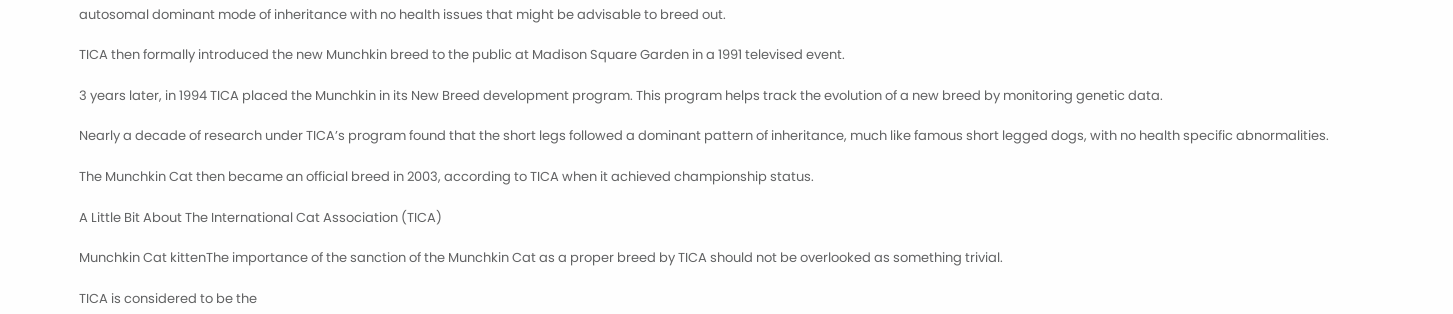autosomal dominant mode of inheritance with no health issues that might be advisable to breed out.

TICA then formally introduced the new Munchkin breed to the public at Madison Square Garden in a 1991 televised event.

3 years later, in 1994 TICA placed the Munchkin in its New Breed development program. This program helps track the evolution of a new breed by monitoring genetic data.

Nearly a decade of research under TICA’s program found that the short legs followed a dominant pattern of inheritance, much like famous short legged dogs, with no health specific abnormalities.

The Munchkin Cat then became an official breed in 2003, according to TICA when it achieved championship status.

A Little Bit About The International Cat Association (TICA)

Munchkin Cat kittenThe importance of the sanction of the Munchkin Cat as a proper breed by TICA should not be overlooked as something trivial.

TICA is considered to be the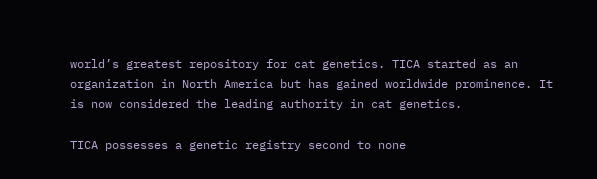world’s greatest repository for cat genetics. TICA started as an organization in North America but has gained worldwide prominence. It is now considered the leading authority in cat genetics.

TICA possesses a genetic registry second to none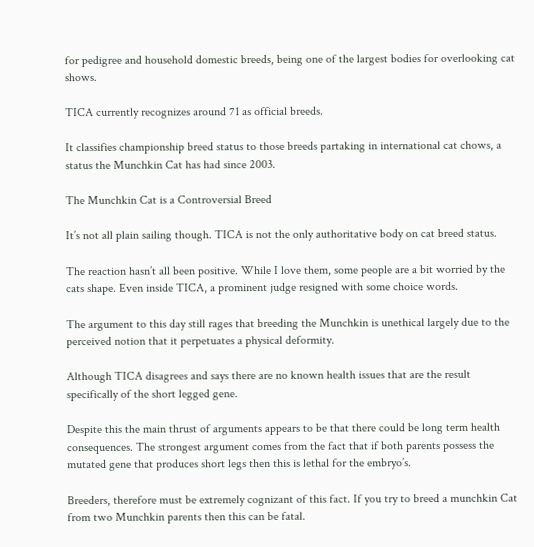for pedigree and household domestic breeds, being one of the largest bodies for overlooking cat shows.

TICA currently recognizes around 71 as official breeds.

It classifies championship breed status to those breeds partaking in international cat chows, a status the Munchkin Cat has had since 2003.

The Munchkin Cat is a Controversial Breed

It’s not all plain sailing though. TICA is not the only authoritative body on cat breed status.

The reaction hasn’t all been positive. While I love them, some people are a bit worried by the cats shape. Even inside TICA, a prominent judge resigned with some choice words.

The argument to this day still rages that breeding the Munchkin is unethical largely due to the perceived notion that it perpetuates a physical deformity.

Although TICA disagrees and says there are no known health issues that are the result specifically of the short legged gene.

Despite this the main thrust of arguments appears to be that there could be long term health consequences. The strongest argument comes from the fact that if both parents possess the mutated gene that produces short legs then this is lethal for the embryo’s.

Breeders, therefore must be extremely cognizant of this fact. If you try to breed a munchkin Cat from two Munchkin parents then this can be fatal.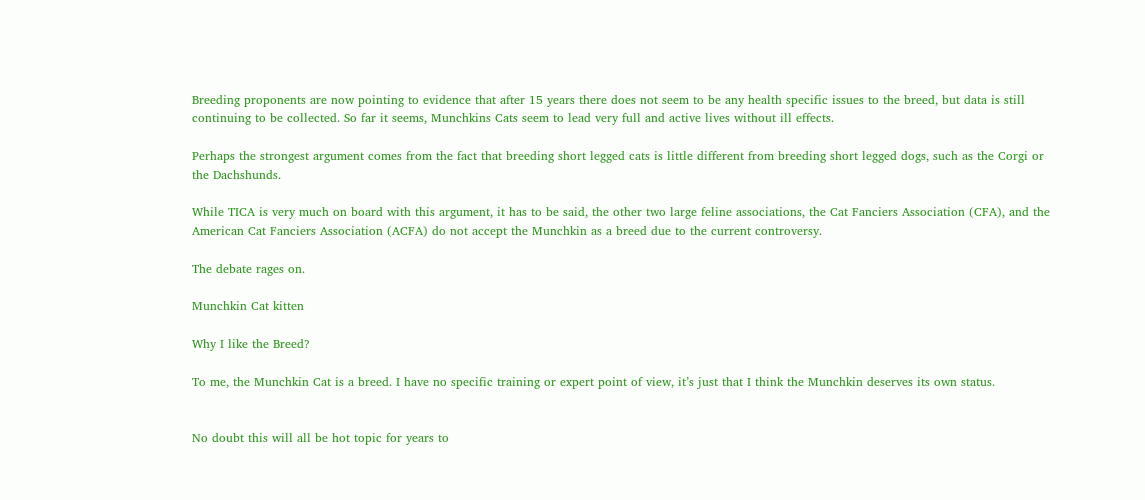Breeding proponents are now pointing to evidence that after 15 years there does not seem to be any health specific issues to the breed, but data is still continuing to be collected. So far it seems, Munchkins Cats seem to lead very full and active lives without ill effects.

Perhaps the strongest argument comes from the fact that breeding short legged cats is little different from breeding short legged dogs, such as the Corgi or the Dachshunds.

While TICA is very much on board with this argument, it has to be said, the other two large feline associations, the Cat Fanciers Association (CFA), and the American Cat Fanciers Association (ACFA) do not accept the Munchkin as a breed due to the current controversy.

The debate rages on.

Munchkin Cat kitten

Why I like the Breed?

To me, the Munchkin Cat is a breed. I have no specific training or expert point of view, it’s just that I think the Munchkin deserves its own status.


No doubt this will all be hot topic for years to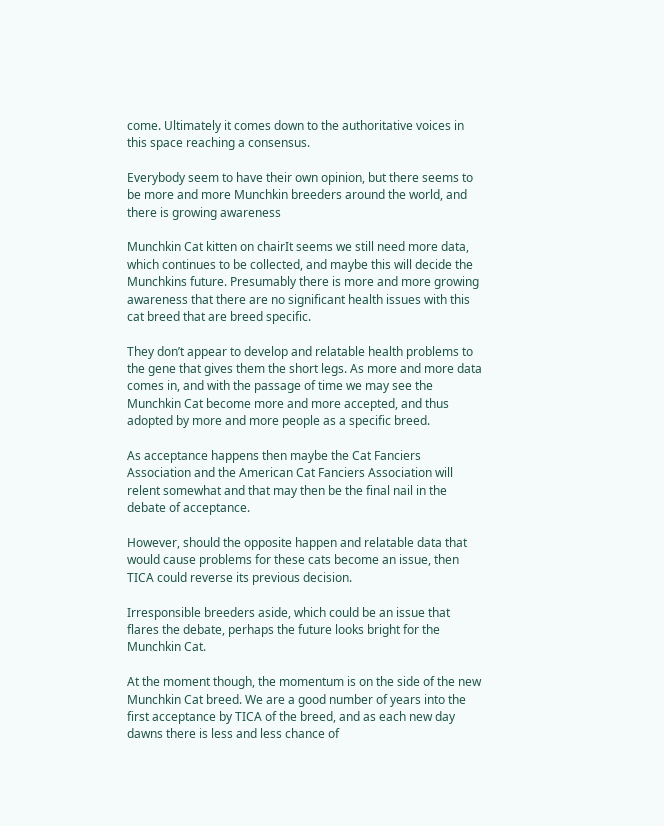come. Ultimately it comes down to the authoritative voices in this space reaching a consensus.

Everybody seem to have their own opinion, but there seems to be more and more Munchkin breeders around the world, and there is growing awareness

Munchkin Cat kitten on chairIt seems we still need more data, which continues to be collected, and maybe this will decide the Munchkins future. Presumably there is more and more growing awareness that there are no significant health issues with this cat breed that are breed specific.

They don’t appear to develop and relatable health problems to the gene that gives them the short legs. As more and more data comes in, and with the passage of time we may see the Munchkin Cat become more and more accepted, and thus adopted by more and more people as a specific breed.

As acceptance happens then maybe the Cat Fanciers Association and the American Cat Fanciers Association will relent somewhat and that may then be the final nail in the debate of acceptance.

However, should the opposite happen and relatable data that would cause problems for these cats become an issue, then TICA could reverse its previous decision.

Irresponsible breeders aside, which could be an issue that flares the debate, perhaps the future looks bright for the Munchkin Cat.

At the moment though, the momentum is on the side of the new Munchkin Cat breed. We are a good number of years into the first acceptance by TICA of the breed, and as each new day dawns there is less and less chance of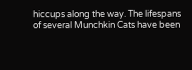hiccups along the way. The lifespans of several Munchkin Cats have been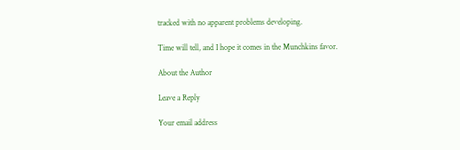tracked with no apparent problems developing.

Time will tell, and I hope it comes in the Munchkins favor.

About the Author

Leave a Reply

Your email address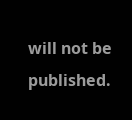will not be published.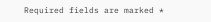Required fields are marked *